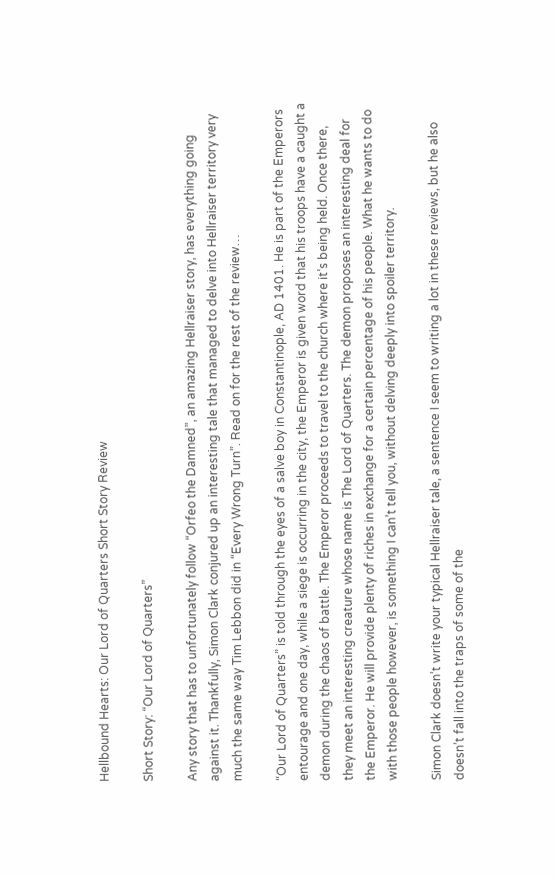Hellbound Hearts: Our Lord of Quarters Short Story Review

Short Story: “Our Lord of Quarters”

Any story that has to unfortunately follow “Orfeo the Damned”, an amazing Hellraiser story, has everything going against it. Thankfully, Simon Clark conjured up an interesting tale that managed to delve into Hellraiser territory very much the same way Tim Lebbon did in “Every Wrong Turn”. Read on for the rest of the review…

“Our Lord of Quarters” is told through the eyes of a salve boy in Constantinople, AD 1401. He is part of the Emperors entourage and one day, while a siege is occurring in the city, the Emperor is given word that his troops have a caught a demon during the chaos of battle. The Emperor proceeds to travel to the church where it’s being held. Once there, they meet an interesting creature whose name is The Lord of Quarters. The demon proposes an interesting deal for the Emperor. He will provide plenty of riches in exchange for a certain percentage of his people. What he wants to do with those people however, is something I can’t tell you, without delving deeply into spoiler territory.

Simon Clark doesn’t write your typical Hellraiser tale, a sentence I seem to writing a lot in these reviews, but he also doesn’t fall into the traps of some of the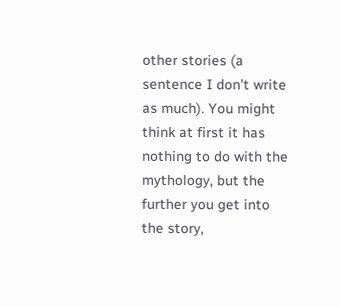other stories (a sentence I don’t write as much). You might think at first it has nothing to do with the mythology, but the further you get into the story,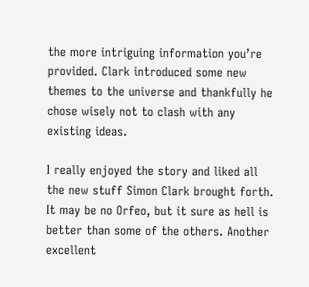the more intriguing information you’re provided. Clark introduced some new themes to the universe and thankfully he chose wisely not to clash with any existing ideas.

I really enjoyed the story and liked all the new stuff Simon Clark brought forth. It may be no Orfeo, but it sure as hell is better than some of the others. Another excellent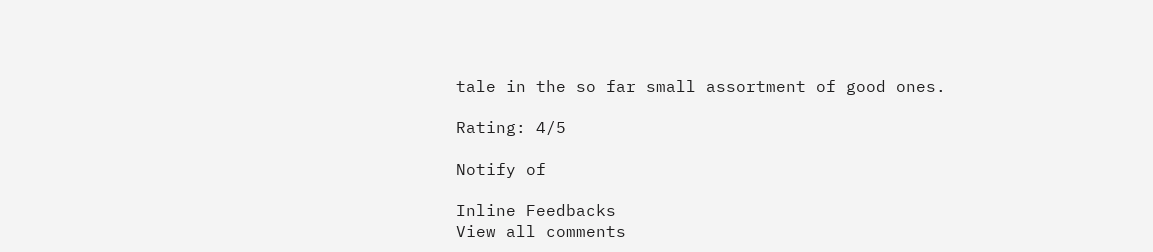tale in the so far small assortment of good ones.

Rating: 4/5

Notify of

Inline Feedbacks
View all comments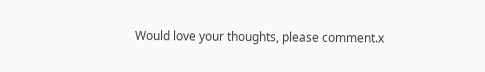Would love your thoughts, please comment.x